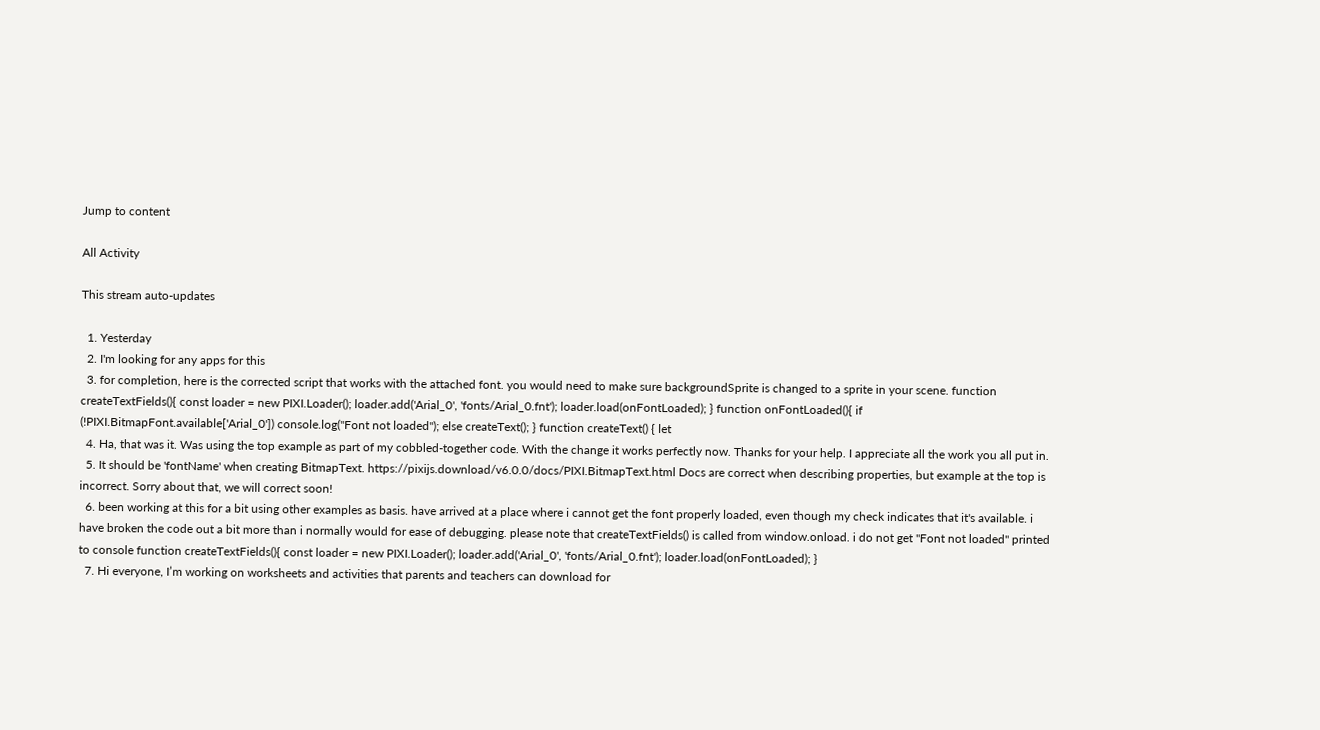Jump to content

All Activity

This stream auto-updates

  1. Yesterday
  2. I'm looking for any apps for this
  3. for completion, here is the corrected script that works with the attached font. you would need to make sure backgroundSprite is changed to a sprite in your scene. function createTextFields(){ const loader = new PIXI.Loader(); loader.add('Arial_0', 'fonts/Arial_0.fnt'); loader.load(onFontLoaded); } function onFontLoaded(){ if (!PIXI.BitmapFont.available['Arial_0']) console.log("Font not loaded"); else createText(); } function createText() { let
  4. Ha, that was it. Was using the top example as part of my cobbled-together code. With the change it works perfectly now. Thanks for your help. I appreciate all the work you all put in.
  5. It should be 'fontName' when creating BitmapText. https://pixijs.download/v6.0.0/docs/PIXI.BitmapText.html Docs are correct when describing properties, but example at the top is incorrect. Sorry about that, we will correct soon!
  6. been working at this for a bit using other examples as basis. have arrived at a place where i cannot get the font properly loaded, even though my check indicates that it's available. i have broken the code out a bit more than i normally would for ease of debugging. please note that createTextFields() is called from window.onload. i do not get "Font not loaded" printed to console function createTextFields(){ const loader = new PIXI.Loader(); loader.add('Arial_0', 'fonts/Arial_0.fnt'); loader.load(onFontLoaded); }
  7. Hi everyone, I’m working on worksheets and activities that parents and teachers can download for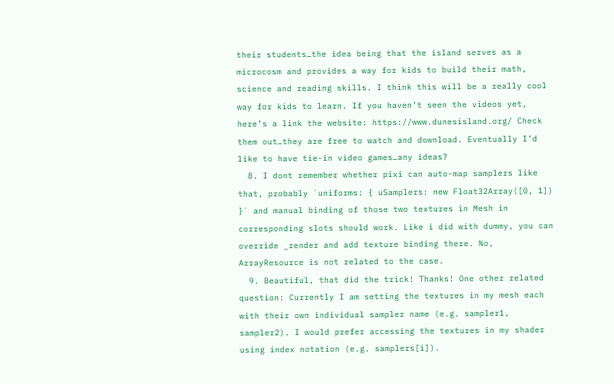their students…the idea being that the island serves as a microcosm and provides a way for kids to build their math, science and reading skills. I think this will be a really cool way for kids to learn. If you haven’t seen the videos yet, here’s a link the website: https://www.dunesisland.org/ Check them out…they are free to watch and download. Eventually I’d like to have tie-in video games…any ideas?
  8. I dont remember whether pixi can auto-map samplers like that, probably `uniforms: { uSamplers: new Float32Array([0, 1]) }` and manual binding of those two textures in Mesh in corresponding slots should work. Like i did with dummy, you can override _render and add texture binding there. No, ArrayResource is not related to the case.
  9. Beautiful, that did the trick! Thanks! One other related question: Currently I am setting the textures in my mesh each with their own individual sampler name (e.g. sampler1, sampler2). I would prefer accessing the textures in my shader using index notation (e.g. samplers[i]).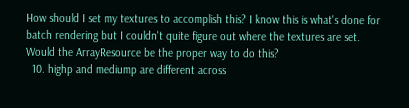How should I set my textures to accomplish this? I know this is what's done for batch rendering but I couldn't quite figure out where the textures are set. Would the ArrayResource be the proper way to do this?
  10. highp and mediump are different across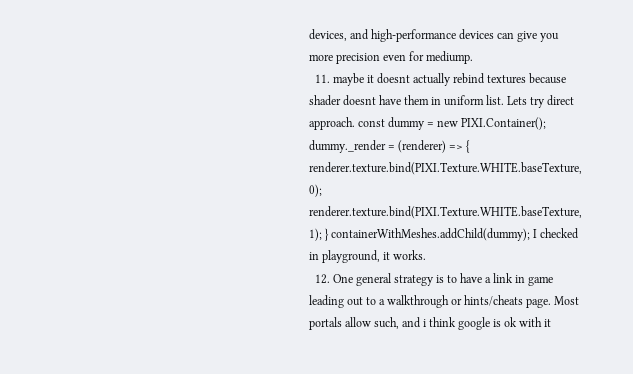devices, and high-performance devices can give you more precision even for mediump.
  11. maybe it doesnt actually rebind textures because shader doesnt have them in uniform list. Lets try direct approach. const dummy = new PIXI.Container(); dummy._render = (renderer) => { renderer.texture.bind(PIXI.Texture.WHITE.baseTexture, 0); renderer.texture.bind(PIXI.Texture.WHITE.baseTexture, 1); } containerWithMeshes.addChild(dummy); I checked in playground, it works.
  12. One general strategy is to have a link in game leading out to a walkthrough or hints/cheats page. Most portals allow such, and i think google is ok with it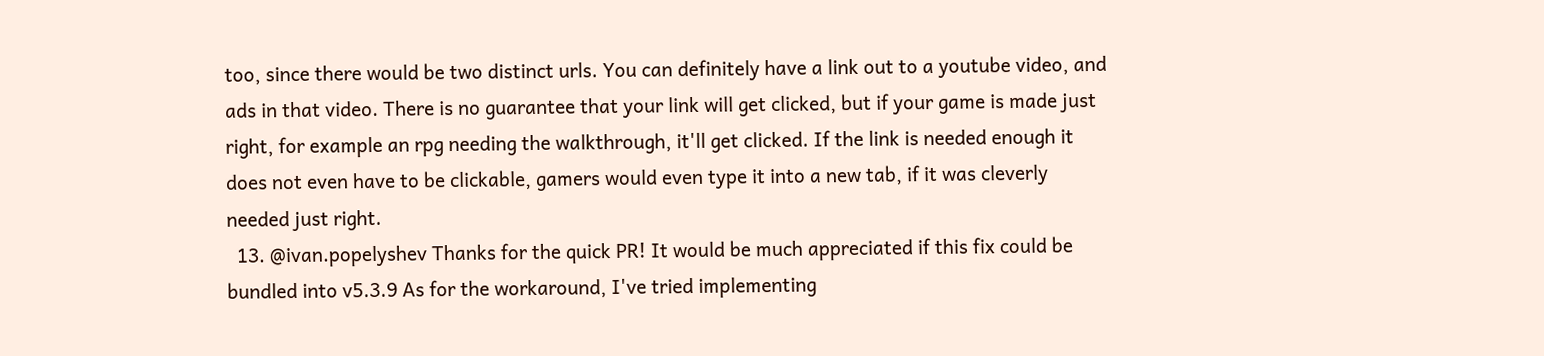too, since there would be two distinct urls. You can definitely have a link out to a youtube video, and ads in that video. There is no guarantee that your link will get clicked, but if your game is made just right, for example an rpg needing the walkthrough, it'll get clicked. If the link is needed enough it does not even have to be clickable, gamers would even type it into a new tab, if it was cleverly needed just right.
  13. @ivan.popelyshev Thanks for the quick PR! It would be much appreciated if this fix could be bundled into v5.3.9 As for the workaround, I've tried implementing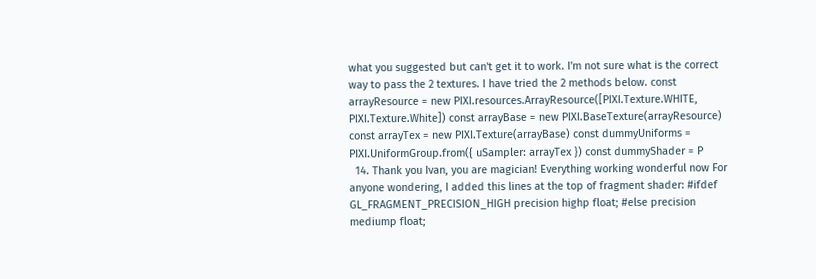what you suggested but can't get it to work. I'm not sure what is the correct way to pass the 2 textures. I have tried the 2 methods below. const arrayResource = new PIXI.resources.ArrayResource([PIXI.Texture.WHITE, PIXI.Texture.White]) const arrayBase = new PIXI.BaseTexture(arrayResource) const arrayTex = new PIXI.Texture(arrayBase) const dummyUniforms = PIXI.UniformGroup.from({ uSampler: arrayTex }) const dummyShader = P
  14. Thank you Ivan, you are magician! Everything working wonderful now For anyone wondering, I added this lines at the top of fragment shader: #ifdef GL_FRAGMENT_PRECISION_HIGH precision highp float; #else precision mediump float;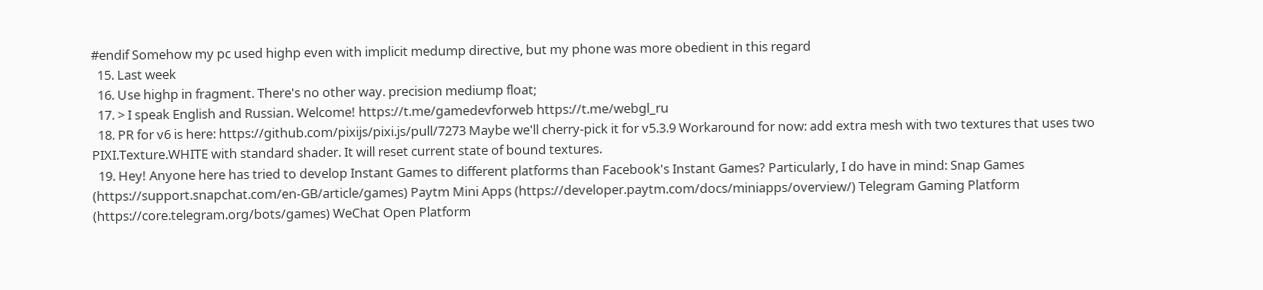#endif Somehow my pc used highp even with implicit medump directive, but my phone was more obedient in this regard
  15. Last week
  16. Use highp in fragment. There's no other way. precision mediump float;
  17. > I speak English and Russian. Welcome! https://t.me/gamedevforweb https://t.me/webgl_ru
  18. PR for v6 is here: https://github.com/pixijs/pixi.js/pull/7273 Maybe we'll cherry-pick it for v5.3.9 Workaround for now: add extra mesh with two textures that uses two PIXI.Texture.WHITE with standard shader. It will reset current state of bound textures.
  19. Hey! Anyone here has tried to develop Instant Games to different platforms than Facebook's Instant Games? Particularly, I do have in mind: Snap Games (https://support.snapchat.com/en-GB/article/games) Paytm Mini Apps (https://developer.paytm.com/docs/miniapps/overview/) Telegram Gaming Platform (https://core.telegram.org/bots/games) WeChat Open Platform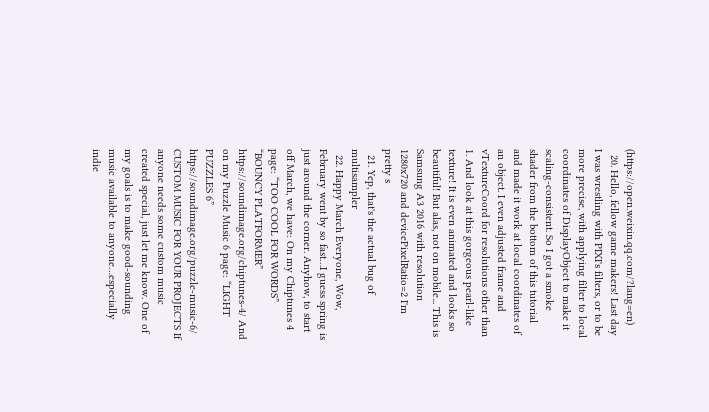(https://open.weixin.qq.com/?lang=en)
  20. Hello, fellow game makers! Last day I was wrestling with PIXI's filters, or to be more precise, with applying filter to local coordinates of DisplayObject to make it scaling-consistent. So I got a smoke shader from the bottom of this tutorial and made it work at local coordinates of an object. I even adjusted frame and vTextureCoord for resolutions other than 1. And look at this gorgeous pearl-like texture! It is even animated and looks so beautiful! But alas, not on mobile... This is Samsung A3 2016 with resolution 1280x720 and devicePixelRatio=2 I'm pretty s
  21. Yep, that's the actual bug of multisampler
  22. Happy March Everyone, Wow, February went by so fast…I guess spring is just around the corner. Anyhow, to start off March, we have: On my Chiptunes 4 page: “TOO COOL FOR WORDS” “BOUNCY PLATFORMER” https://soundimage.org/chiptunes-4/ And on my Puzzle Music 6 page: “LIGHT PUZZLES 6” https://soundimage.org/puzzle-music-6/ CUSTOM MUSIC FOR YOUR PROJECTS If anyone needs some custom music created special, just let me know. One of my goals is to make good-sounding music available to anyone…especially indie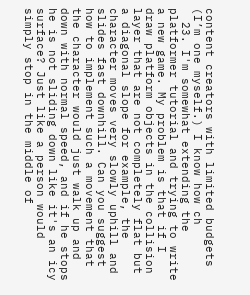content creators with limited budgets (I’m one myself.) I know how ch
  23. I'm somewhat extending the platformer tutorial and trying to write a new game. My problem is that if I draw platform objects in the collision layer that are not completely flat but a diagonal slope for example, the character moves very slowly uphill and slides fast downhill. Can you suggest how to implement such a movement that the character would just walk up and down with normal speed, and if he stops he is not sliding down like it's an icy surface? Just like a person would simply stop in the middle of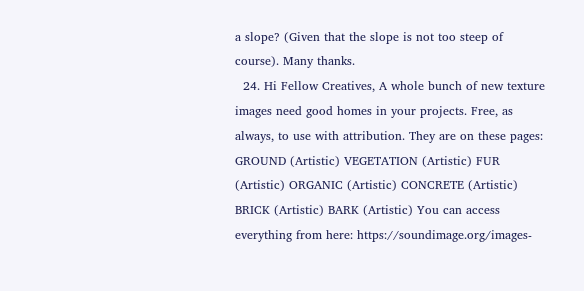a slope? (Given that the slope is not too steep of course). Many thanks.
  24. Hi Fellow Creatives, A whole bunch of new texture images need good homes in your projects. Free, as always, to use with attribution. They are on these pages: GROUND (Artistic) VEGETATION (Artistic) FUR (Artistic) ORGANIC (Artistic) CONCRETE (Artistic) BRICK (Artistic) BARK (Artistic) You can access everything from here: https://soundimage.org/images-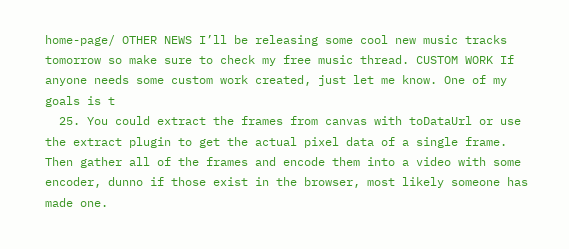home-page/ OTHER NEWS I’ll be releasing some cool new music tracks tomorrow so make sure to check my free music thread. CUSTOM WORK If anyone needs some custom work created, just let me know. One of my goals is t
  25. You could extract the frames from canvas with toDataUrl or use the extract plugin to get the actual pixel data of a single frame. Then gather all of the frames and encode them into a video with some encoder, dunno if those exist in the browser, most likely someone has made one.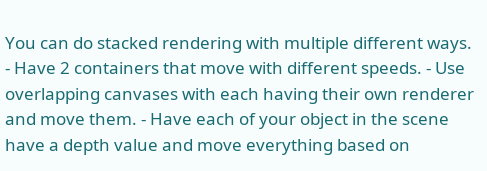You can do stacked rendering with multiple different ways. - Have 2 containers that move with different speeds. - Use overlapping canvases with each having their own renderer and move them. - Have each of your object in the scene have a depth value and move everything based on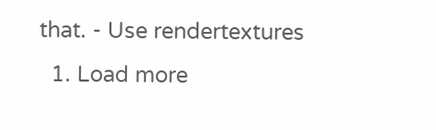that. - Use rendertextures
  1. Load more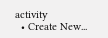activity
  • Create New...